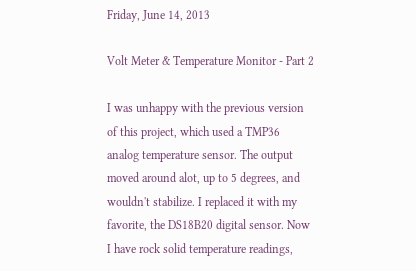Friday, June 14, 2013

Volt Meter & Temperature Monitor - Part 2

I was unhappy with the previous version of this project, which used a TMP36 analog temperature sensor. The output moved around alot, up to 5 degrees, and wouldn't stabilize. I replaced it with my favorite, the DS18B20 digital sensor. Now I have rock solid temperature readings,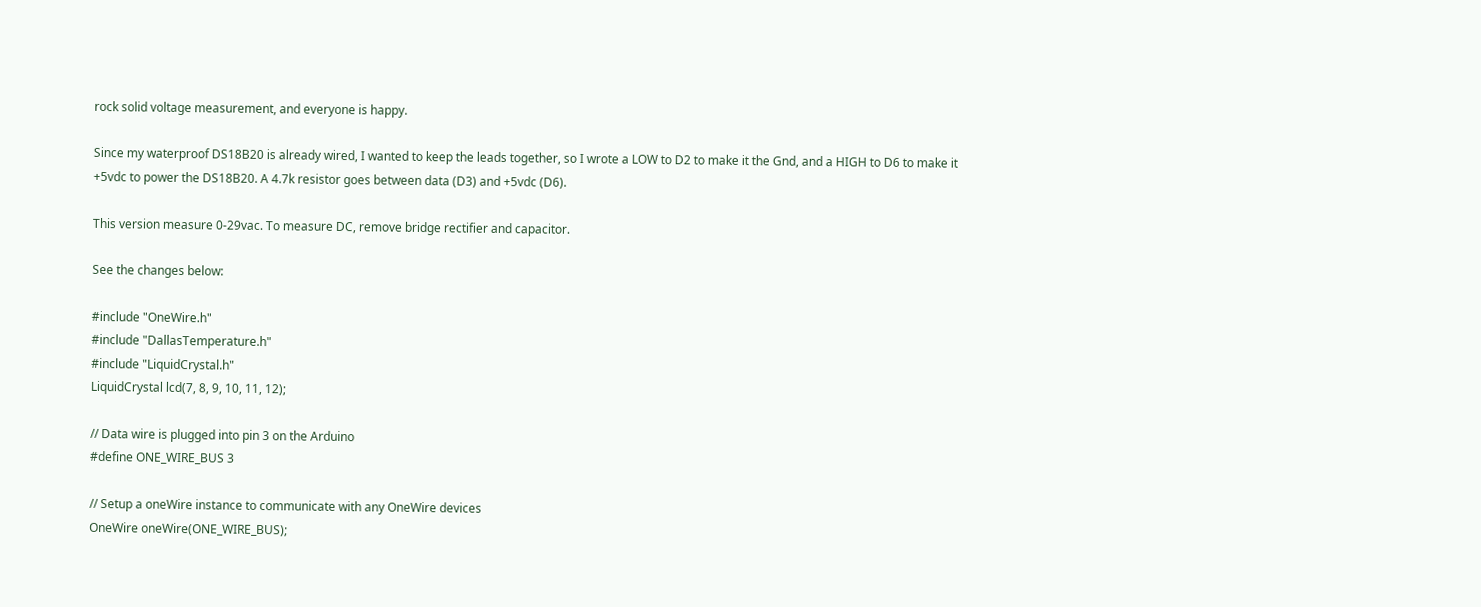rock solid voltage measurement, and everyone is happy.

Since my waterproof DS18B20 is already wired, I wanted to keep the leads together, so I wrote a LOW to D2 to make it the Gnd, and a HIGH to D6 to make it +5vdc to power the DS18B20. A 4.7k resistor goes between data (D3) and +5vdc (D6).

This version measure 0-29vac. To measure DC, remove bridge rectifier and capacitor.

See the changes below:

#include "OneWire.h"
#include "DallasTemperature.h"
#include "LiquidCrystal.h"
LiquidCrystal lcd(7, 8, 9, 10, 11, 12);

// Data wire is plugged into pin 3 on the Arduino
#define ONE_WIRE_BUS 3

// Setup a oneWire instance to communicate with any OneWire devices
OneWire oneWire(ONE_WIRE_BUS);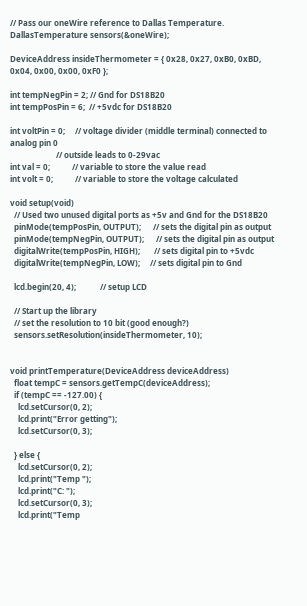// Pass our oneWire reference to Dallas Temperature.
DallasTemperature sensors(&oneWire);

DeviceAddress insideThermometer = { 0x28, 0x27, 0xB0, 0xBD, 0x04, 0x00, 0x00, 0xF0 };

int tempNegPin = 2; // Gnd for DS18B20
int tempPosPin = 6;  // +5vdc for DS18B20

int voltPin = 0;     // voltage divider (middle terminal) connected to analog pin 0
                       // outside leads to 0-29vac
int val = 0;           // variable to store the value read
int volt = 0;           // variable to store the voltage calculated

void setup(void)
  // Used two unused digital ports as +5v and Gnd for the DS18B20
  pinMode(tempPosPin, OUTPUT);      // sets the digital pin as output
  pinMode(tempNegPin, OUTPUT);      // sets the digital pin as output
  digitalWrite(tempPosPin, HIGH);       // sets digital pin to +5vdc
  digitalWrite(tempNegPin, LOW);     // sets digital pin to Gnd

  lcd.begin(20, 4);            // setup LCD

  // Start up the library
  // set the resolution to 10 bit (good enough?)
  sensors.setResolution(insideThermometer, 10);


void printTemperature(DeviceAddress deviceAddress)
  float tempC = sensors.getTempC(deviceAddress);
  if (tempC == -127.00) {
    lcd.setCursor(0, 2);
    lcd.print("Error getting");
    lcd.setCursor(0, 3);

  } else {
    lcd.setCursor(0, 2);
    lcd.print("Temp ");
    lcd.print("C: ");
    lcd.setCursor(0, 3);
    lcd.print("Temp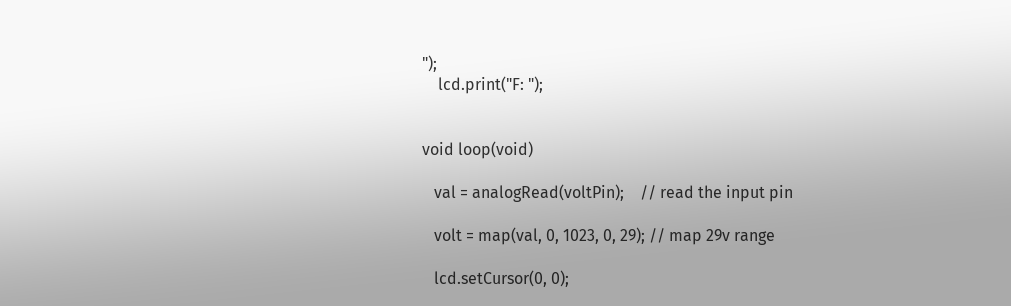");
    lcd.print("F: ");


void loop(void)

   val = analogRead(voltPin);    // read the input pin

   volt = map(val, 0, 1023, 0, 29); // map 29v range

   lcd.setCursor(0, 0);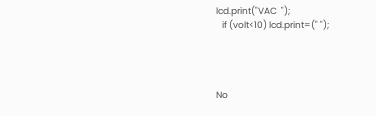lcd.print("VAC  ");
   if (volt<10) lcd.print=(" ");




No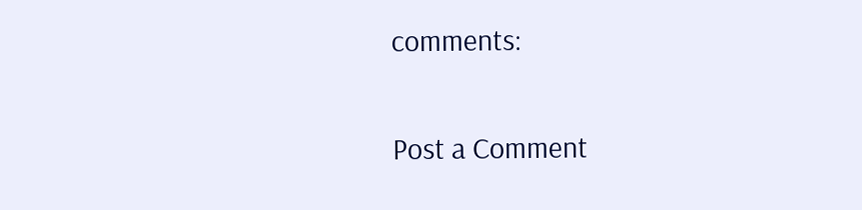comments:

Post a Comment